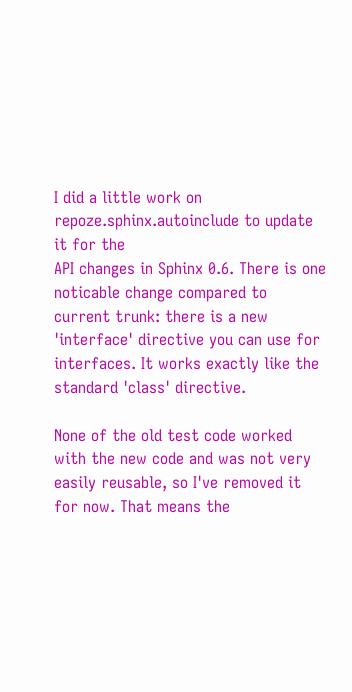I did a little work on repoze.sphinx.autoinclude to update it for the
API changes in Sphinx 0.6. There is one noticable change compared to
current trunk: there is a new 'interface' directive you can use for
interfaces. It works exactly like the standard 'class' directive.

None of the old test code worked with the new code and was not very
easily reusable, so I've removed it for now. That means the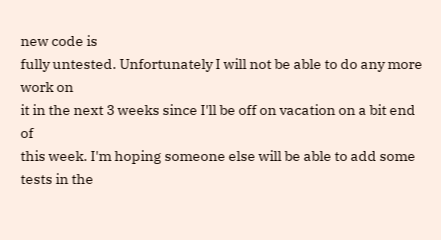new code is
fully untested. Unfortunately I will not be able to do any more work on
it in the next 3 weeks since I'll be off on vacation on a bit end of
this week. I'm hoping someone else will be able to add some tests in the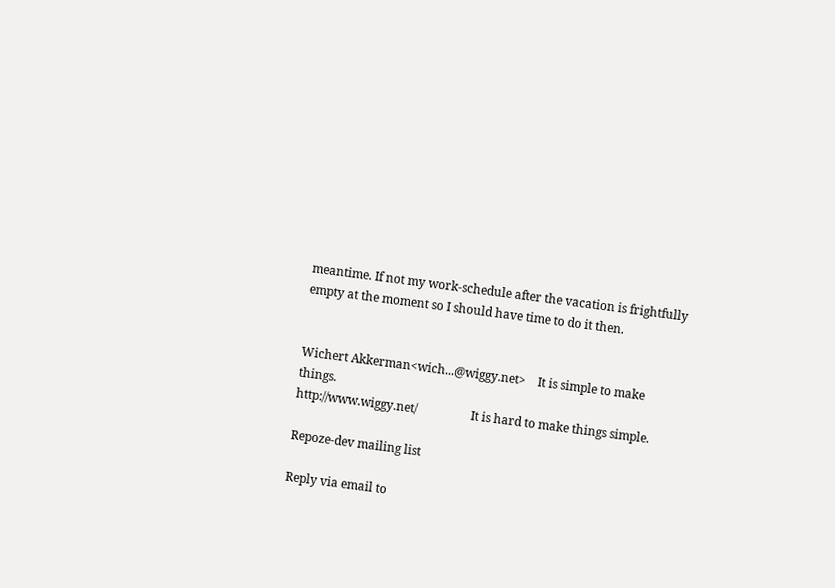meantime. If not my work-schedule after the vacation is frightfully
empty at the moment so I should have time to do it then.


Wichert Akkerman<wich...@wiggy.net>    It is simple to make things.
http://www.wiggy.net/                  It is hard to make things simple.

Repoze-dev mailing list

Reply via email to